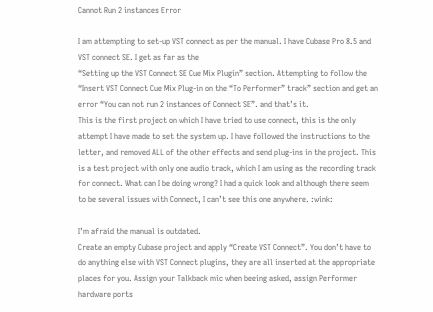Cannot Run 2 instances Error

I am attempting to set-up VST connect as per the manual. I have Cubase Pro 8.5 and VST connect SE. I get as far as the
“Setting up the VST Connect SE Cue Mix Plugin” section. Attempting to follow the “Insert VST Connect Cue Mix Plug-in on the “To Performer” track” section and get an error “You can not run 2 instances of Connect SE”. and that’s it.
This is the first project on which I have tried to use connect, this is the only attempt I have made to set the system up. I have followed the instructions to the letter, and removed ALL of the other effects and send plug-ins in the project. This is a test project with only one audio track, which I am using as the recording track for connect. What can I be doing wrong? I had a quick look and although there seem to be several issues with Connect, I can’t see this one anywhere. :wink:

I’m afraid the manual is outdated.
Create an empty Cubase project and apply “Create VST Connect”. You don’t have to do anything else with VST Connect plugins, they are all inserted at the appropriate places for you. Assign your Talkback mic when beeing asked, assign Performer hardware ports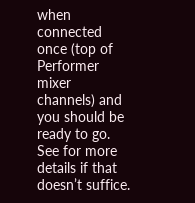when connected once (top of Performer mixer channels) and you should be ready to go. See for more details if that doesn’t suffice.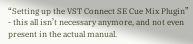“Setting up the VST Connect SE Cue Mix Plugin” - this all isn’t necessary anymore, and not even present in the actual manual.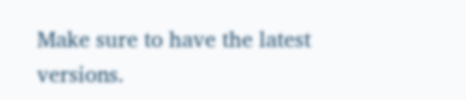Make sure to have the latest versions.